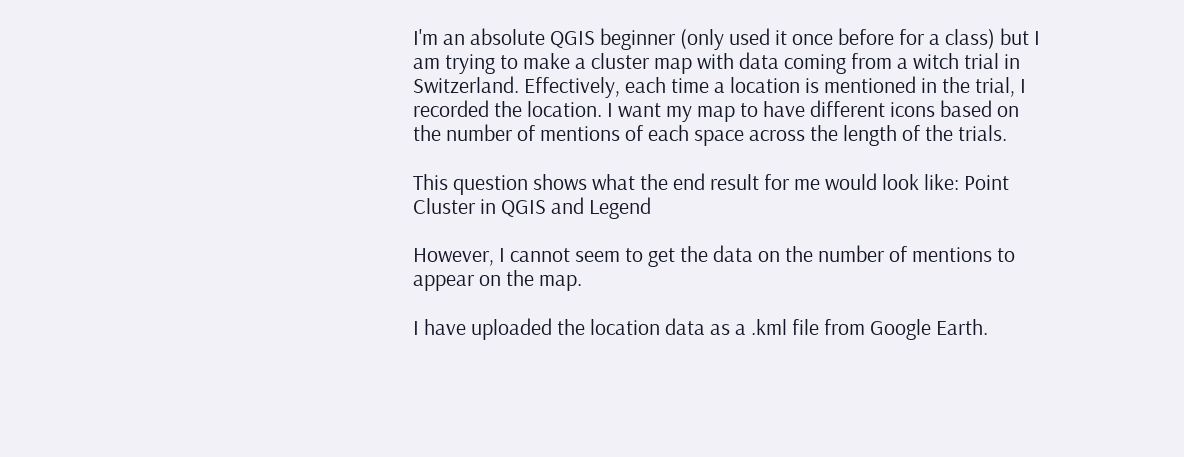I'm an absolute QGIS beginner (only used it once before for a class) but I am trying to make a cluster map with data coming from a witch trial in Switzerland. Effectively, each time a location is mentioned in the trial, I recorded the location. I want my map to have different icons based on the number of mentions of each space across the length of the trials.

This question shows what the end result for me would look like: Point Cluster in QGIS and Legend

However, I cannot seem to get the data on the number of mentions to appear on the map.

I have uploaded the location data as a .kml file from Google Earth.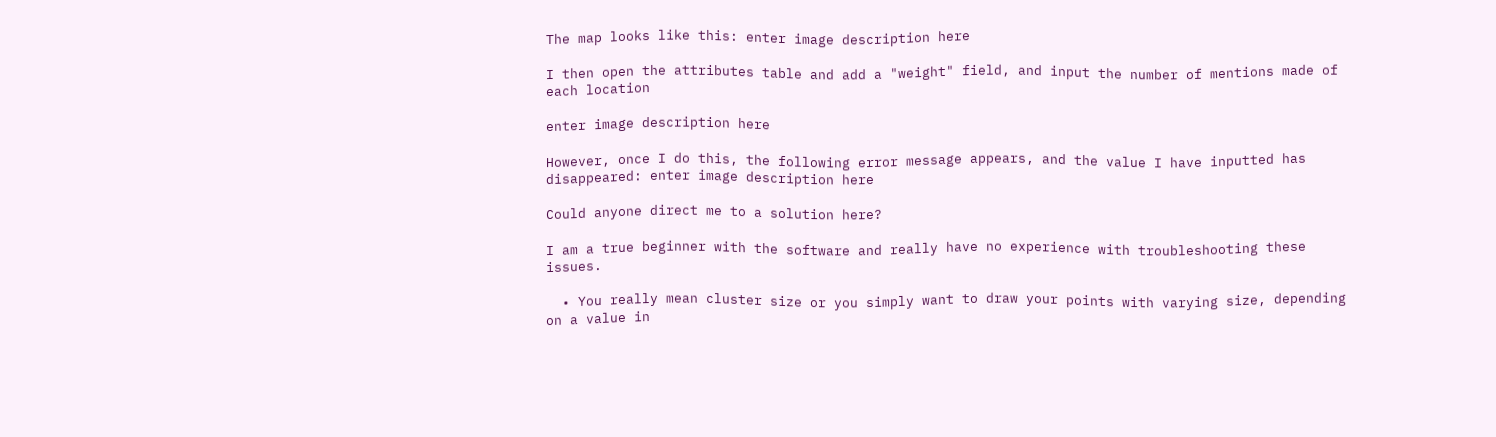The map looks like this: enter image description here

I then open the attributes table and add a "weight" field, and input the number of mentions made of each location

enter image description here

However, once I do this, the following error message appears, and the value I have inputted has disappeared: enter image description here

Could anyone direct me to a solution here?

I am a true beginner with the software and really have no experience with troubleshooting these issues.

  • You really mean cluster size or you simply want to draw your points with varying size, depending on a value in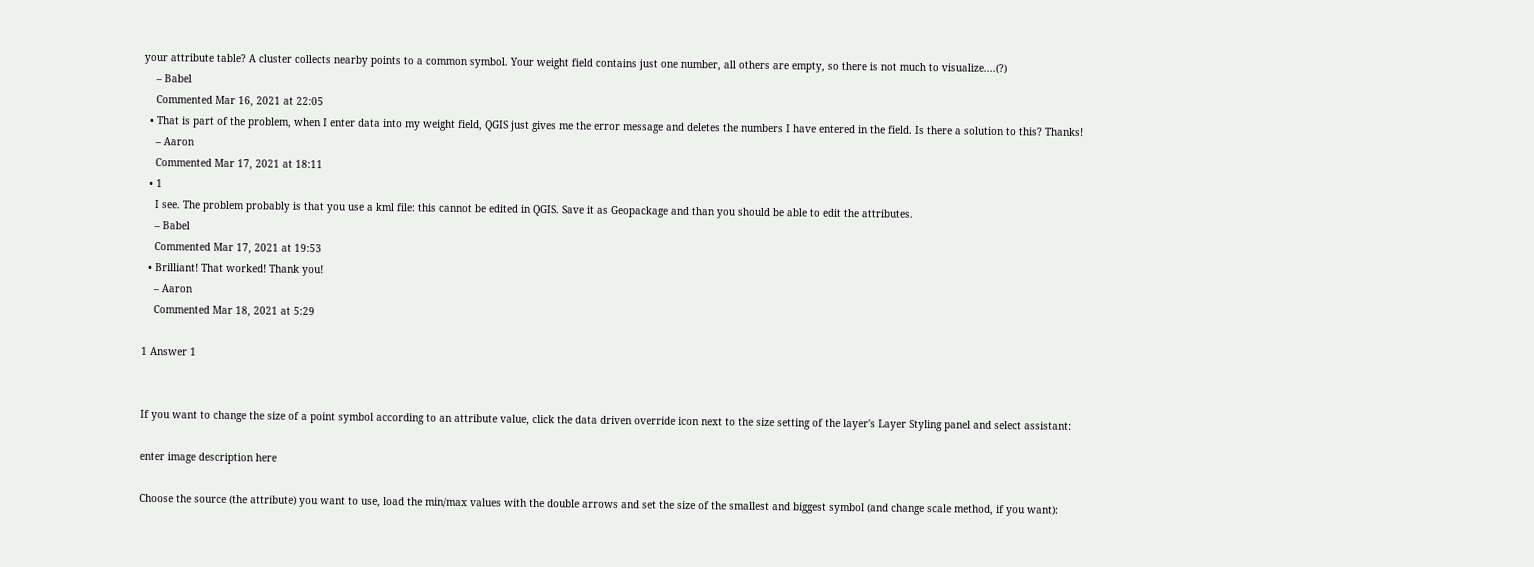your attribute table? A cluster collects nearby points to a common symbol. Your weight field contains just one number, all others are empty, so there is not much to visualize....(?)
    – Babel
    Commented Mar 16, 2021 at 22:05
  • That is part of the problem, when I enter data into my weight field, QGIS just gives me the error message and deletes the numbers I have entered in the field. Is there a solution to this? Thanks!
    – Aaron
    Commented Mar 17, 2021 at 18:11
  • 1
    I see. The problem probably is that you use a kml file: this cannot be edited in QGIS. Save it as Geopackage and than you should be able to edit the attributes.
    – Babel
    Commented Mar 17, 2021 at 19:53
  • Brilliant! That worked! Thank you!
    – Aaron
    Commented Mar 18, 2021 at 5:29

1 Answer 1


If you want to change the size of a point symbol according to an attribute value, click the data driven override icon next to the size setting of the layer's Layer Styling panel and select assistant:

enter image description here

Choose the source (the attribute) you want to use, load the min/max values with the double arrows and set the size of the smallest and biggest symbol (and change scale method, if you want):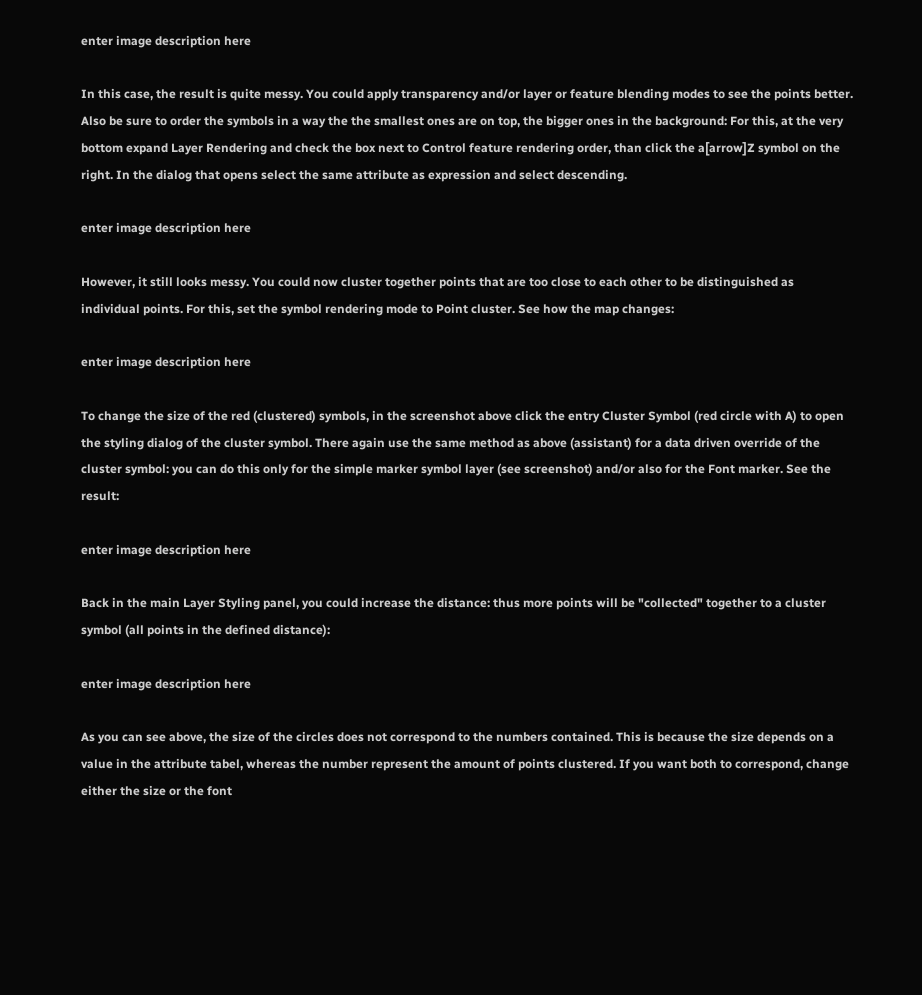enter image description here

In this case, the result is quite messy. You could apply transparency and/or layer or feature blending modes to see the points better. Also be sure to order the symbols in a way the the smallest ones are on top, the bigger ones in the background: For this, at the very bottom expand Layer Rendering and check the box next to Control feature rendering order, than click the a[arrow]Z symbol on the right. In the dialog that opens select the same attribute as expression and select descending.

enter image description here

However, it still looks messy. You could now cluster together points that are too close to each other to be distinguished as individual points. For this, set the symbol rendering mode to Point cluster. See how the map changes:

enter image description here

To change the size of the red (clustered) symbols, in the screenshot above click the entry Cluster Symbol (red circle with A) to open the styling dialog of the cluster symbol. There again use the same method as above (assistant) for a data driven override of the cluster symbol: you can do this only for the simple marker symbol layer (see screenshot) and/or also for the Font marker. See the result:

enter image description here

Back in the main Layer Styling panel, you could increase the distance: thus more points will be "collected" together to a cluster symbol (all points in the defined distance):

enter image description here

As you can see above, the size of the circles does not correspond to the numbers contained. This is because the size depends on a value in the attribute tabel, whereas the number represent the amount of points clustered. If you want both to correspond, change either the size or the font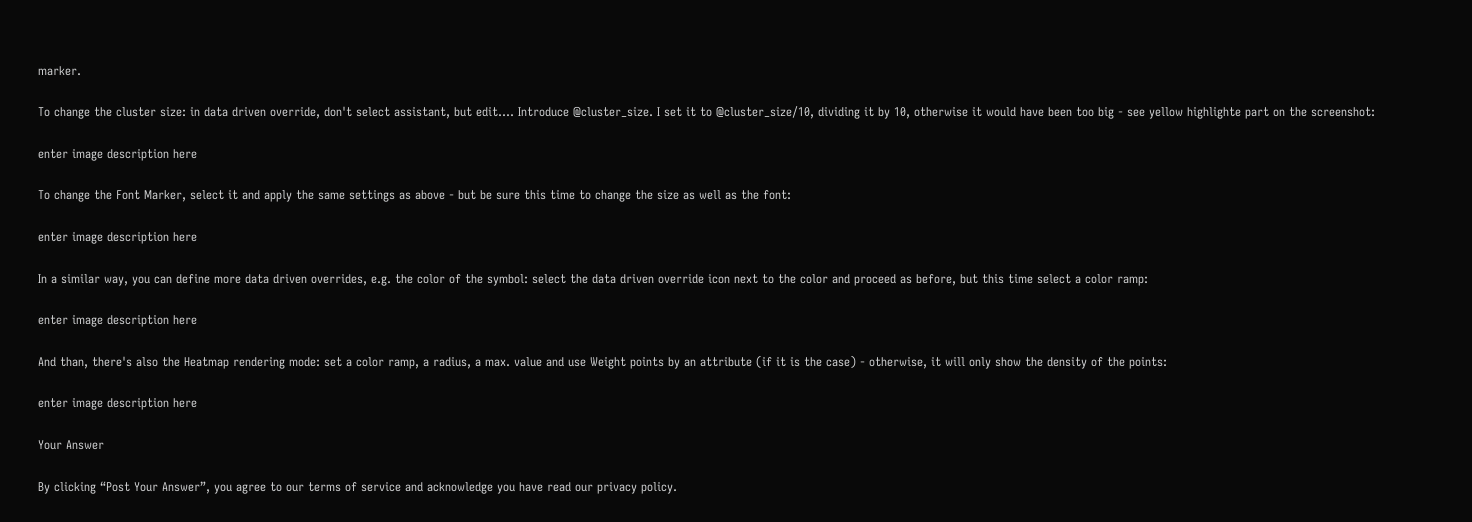marker.

To change the cluster size: in data driven override, don't select assistant, but edit.... Introduce @cluster_size. I set it to @cluster_size/10, dividing it by 10, otherwise it would have been too big - see yellow highlighte part on the screenshot:

enter image description here

To change the Font Marker, select it and apply the same settings as above - but be sure this time to change the size as well as the font:

enter image description here

In a similar way, you can define more data driven overrides, e.g. the color of the symbol: select the data driven override icon next to the color and proceed as before, but this time select a color ramp:

enter image description here

And than, there's also the Heatmap rendering mode: set a color ramp, a radius, a max. value and use Weight points by an attribute (if it is the case) - otherwise, it will only show the density of the points:

enter image description here

Your Answer

By clicking “Post Your Answer”, you agree to our terms of service and acknowledge you have read our privacy policy.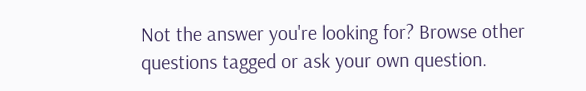Not the answer you're looking for? Browse other questions tagged or ask your own question.